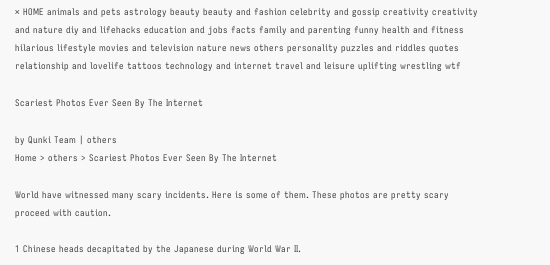× HOME animals and pets astrology beauty beauty and fashion celebrity and gossip creativity creativity and nature diy and lifehacks education and jobs facts family and parenting funny health and fitness hilarious lifestyle movies and television nature news others personality puzzles and riddles quotes relationship and lovelife tattoos technology and internet travel and leisure uplifting wrestling wtf

Scariest Photos Ever Seen By The Internet

by Qunki Team | others
Home > others > Scariest Photos Ever Seen By The Internet

World have witnessed many scary incidents. Here is some of them. These photos are pretty scary proceed with caution.

1 Chinese heads decapitated by the Japanese during World War II.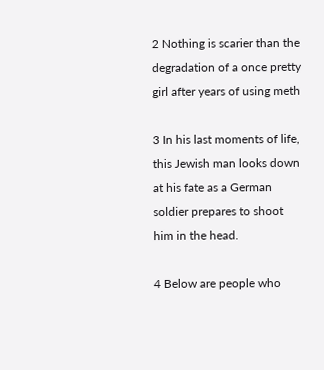2 Nothing is scarier than the degradation of a once pretty girl after years of using meth

3 In his last moments of life, this Jewish man looks down at his fate as a German soldier prepares to shoot him in the head.

4 Below are people who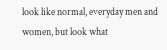look like normal, everyday men and women, but look what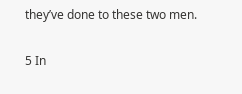they’ve done to these two men.

5 In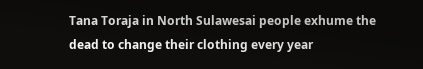Tana Toraja in North Sulawesai people exhume the dead to change their clothing every year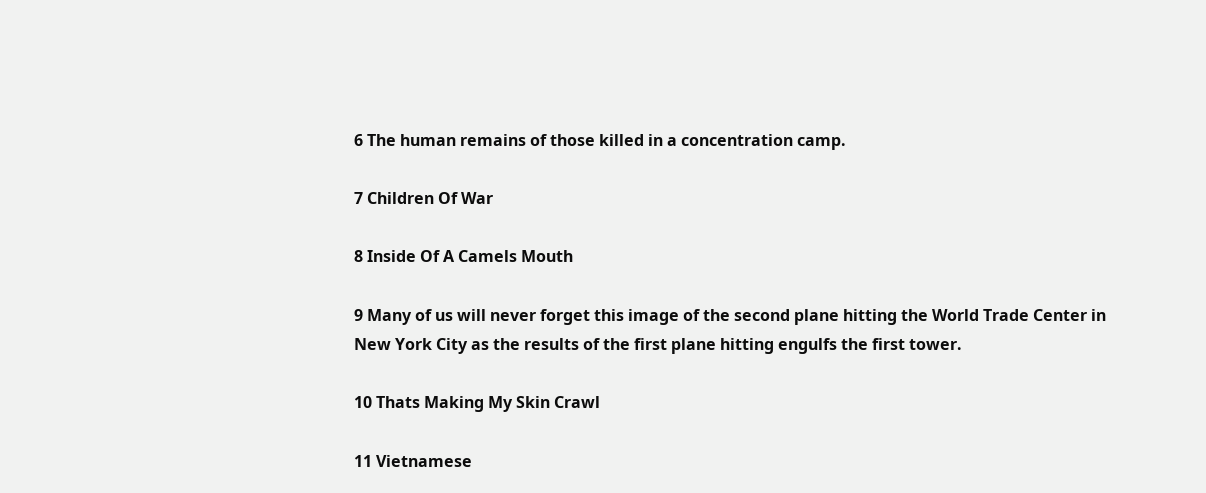6 The human remains of those killed in a concentration camp.

7 Children Of War

8 Inside Of A Camels Mouth

9 Many of us will never forget this image of the second plane hitting the World Trade Center in New York City as the results of the first plane hitting engulfs the first tower.

10 Thats Making My Skin Crawl

11 Vietnamese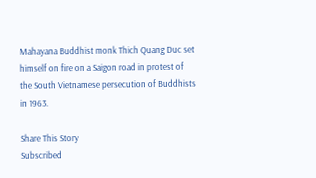Mahayana Buddhist monk Thich Quang Duc set himself on fire on a Saigon road in protest of the South Vietnamese persecution of Buddhists in 1963.

Share This Story
Subscribed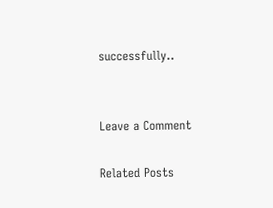successfully..


Leave a Comment

Related Posts